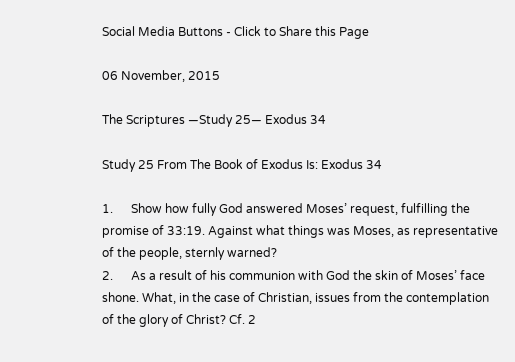Social Media Buttons - Click to Share this Page

06 November, 2015

The Scriptures —Study 25— Exodus 34

Study 25 From The Book of Exodus Is: Exodus 34

1.      Show how fully God answered Moses’ request, fulfilling the promise of 33:19. Against what things was Moses, as representative of the people, sternly warned?
2.      As a result of his communion with God the skin of Moses’ face shone. What, in the case of Christian, issues from the contemplation of the glory of Christ? Cf. 2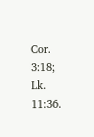Cor. 3:18; Lk. 11:36.